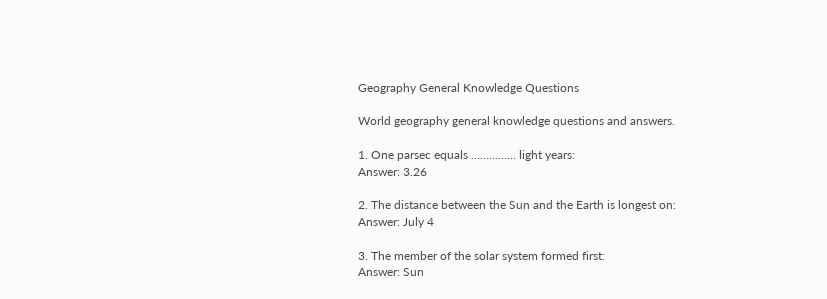Geography General Knowledge Questions

World geography general knowledge questions and answers.

1. One parsec equals …………… light years:
Answer: 3.26

2. The distance between the Sun and the Earth is longest on:
Answer: July 4

3. The member of the solar system formed first:
Answer: Sun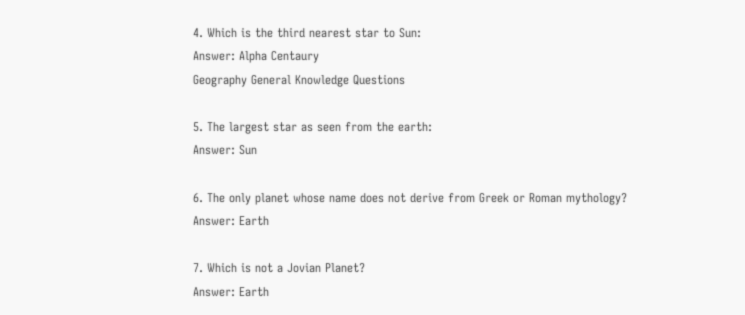4. Which is the third nearest star to Sun:
Answer: Alpha Centaury
Geography General Knowledge Questions

5. The largest star as seen from the earth:
Answer: Sun

6. The only planet whose name does not derive from Greek or Roman mythology?
Answer: Earth

7. Which is not a Jovian Planet?
Answer: Earth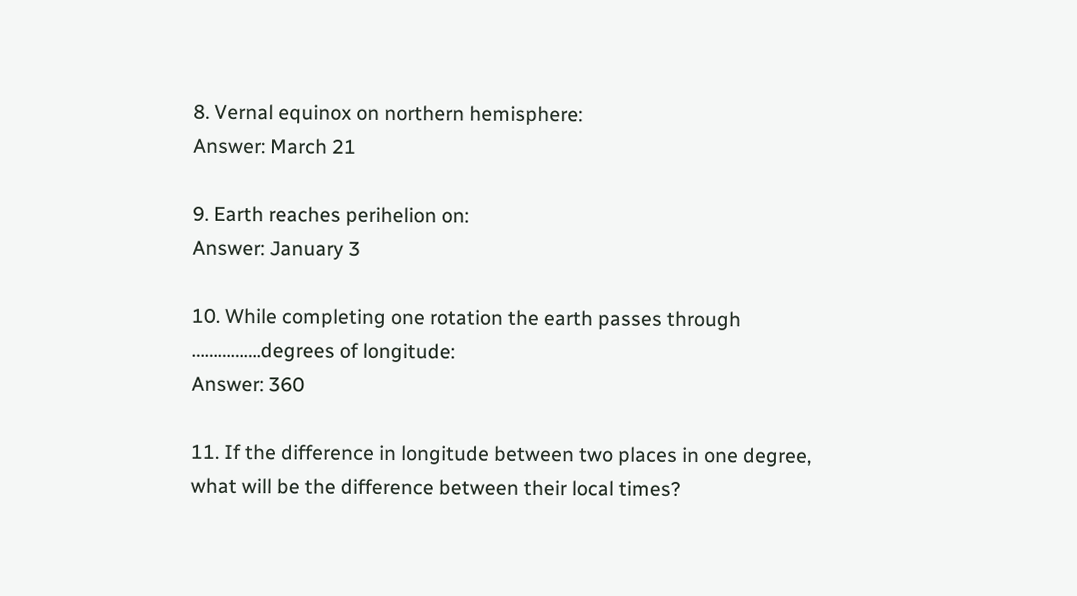8. Vernal equinox on northern hemisphere:
Answer: March 21

9. Earth reaches perihelion on:
Answer: January 3

10. While completing one rotation the earth passes through …………….degrees of longitude:
Answer: 360

11. If the difference in longitude between two places in one degree, what will be the difference between their local times?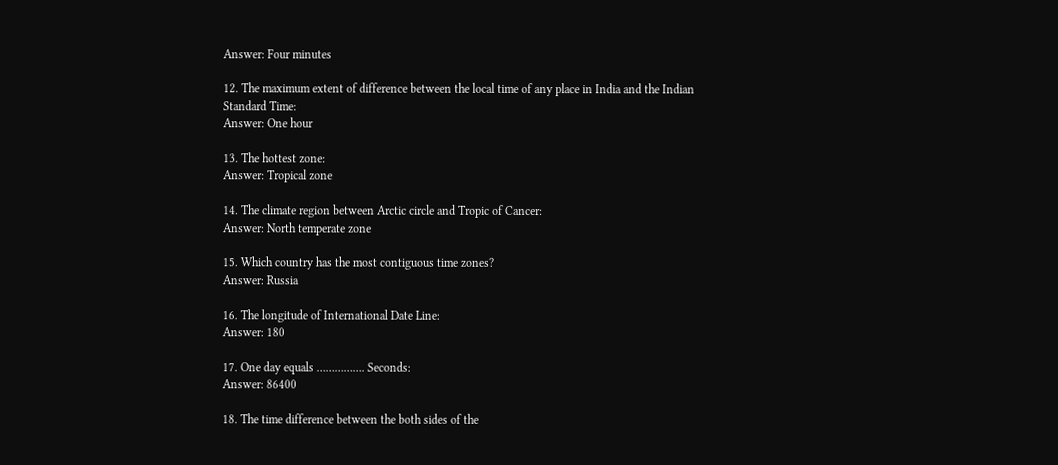Answer: Four minutes

12. The maximum extent of difference between the local time of any place in India and the Indian Standard Time:
Answer: One hour

13. The hottest zone:
Answer: Tropical zone

14. The climate region between Arctic circle and Tropic of Cancer:
Answer: North temperate zone

15. Which country has the most contiguous time zones?
Answer: Russia

16. The longitude of International Date Line:
Answer: 180

17. One day equals ……………. Seconds:
Answer: 86400

18. The time difference between the both sides of the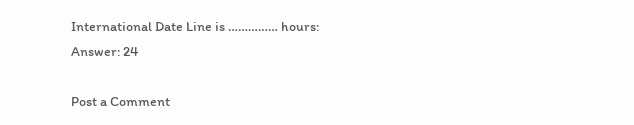International Date Line is …………… hours:
Answer: 24

Post a Comment